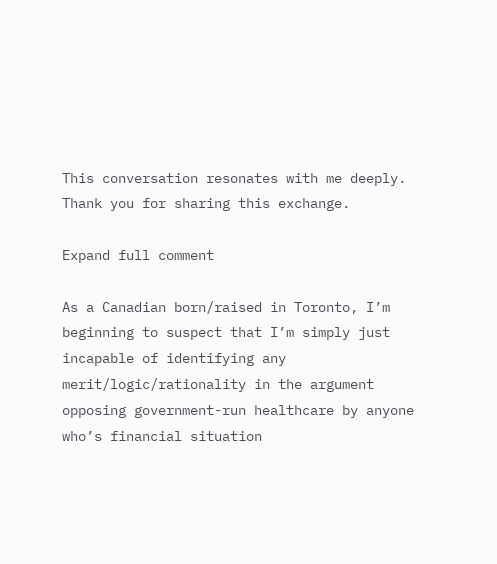This conversation resonates with me deeply. Thank you for sharing this exchange.

Expand full comment

As a Canadian born/raised in Toronto, I’m beginning to suspect that I’m simply just incapable of identifying any merit/logic/rationality in the argument opposing government-run healthcare by anyone who’s financial situation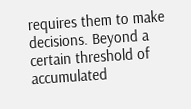requires them to make decisions. Beyond a certain threshold of accumulated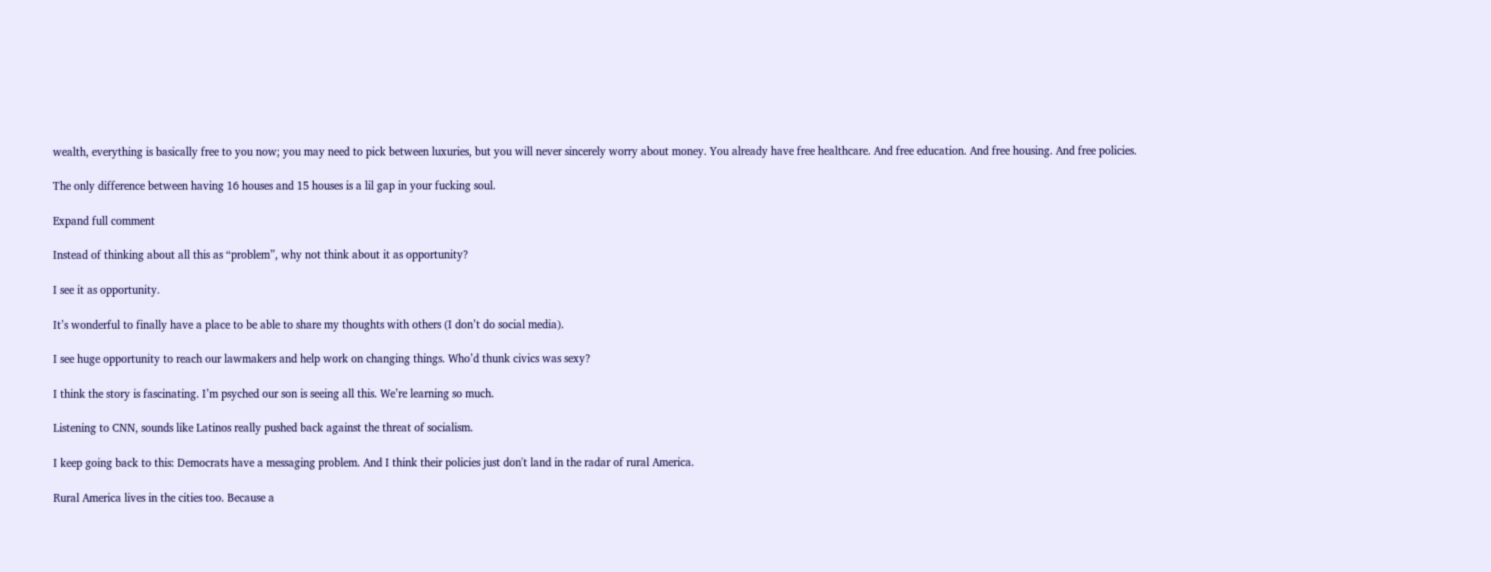wealth, everything is basically free to you now; you may need to pick between luxuries, but you will never sincerely worry about money. You already have free healthcare. And free education. And free housing. And free policies.

The only difference between having 16 houses and 15 houses is a lil gap in your fucking soul.

Expand full comment

Instead of thinking about all this as “problem”, why not think about it as opportunity?

I see it as opportunity.

It’s wonderful to finally have a place to be able to share my thoughts with others (I don’t do social media).

I see huge opportunity to reach our lawmakers and help work on changing things. Who’d thunk civics was sexy?

I think the story is fascinating. I’m psyched our son is seeing all this. We’re learning so much.

Listening to CNN, sounds like Latinos really pushed back against the threat of socialism.

I keep going back to this: Democrats have a messaging problem. And I think their policies just don't land in the radar of rural America.

Rural America lives in the cities too. Because a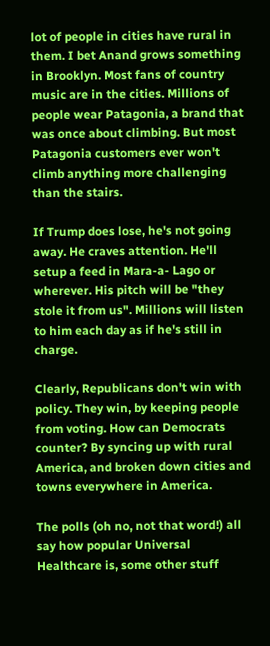lot of people in cities have rural in them. I bet Anand grows something in Brooklyn. Most fans of country music are in the cities. Millions of people wear Patagonia, a brand that was once about climbing. But most Patagonia customers ever won't climb anything more challenging than the stairs.

If Trump does lose, he's not going away. He craves attention. He'll setup a feed in Mara-a- Lago or wherever. His pitch will be "they stole it from us". Millions will listen to him each day as if he's still in charge.

Clearly, Republicans don't win with policy. They win, by keeping people from voting. How can Democrats counter? By syncing up with rural America, and broken down cities and towns everywhere in America.

The polls (oh no, not that word!) all say how popular Universal Healthcare is, some other stuff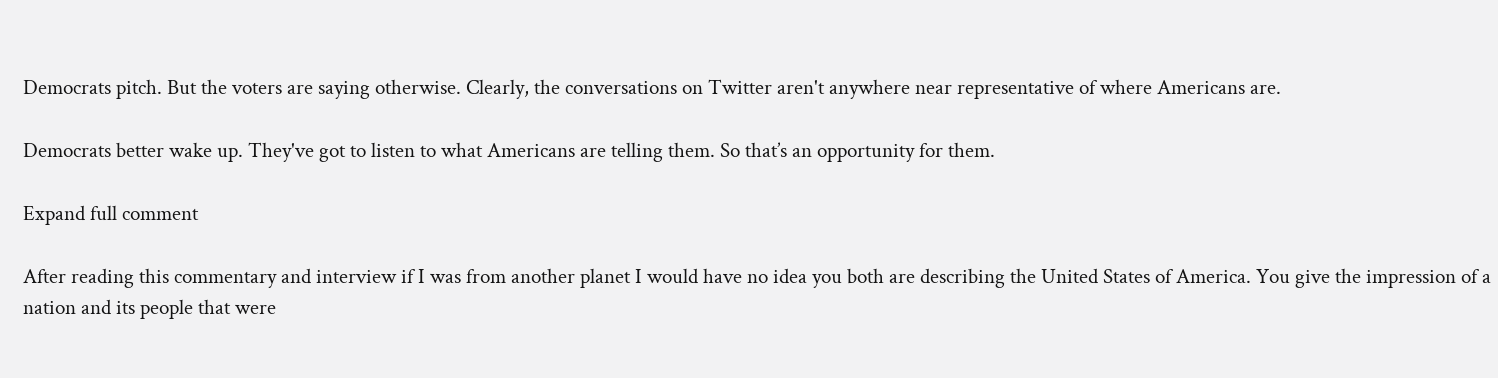Democrats pitch. But the voters are saying otherwise. Clearly, the conversations on Twitter aren't anywhere near representative of where Americans are.

Democrats better wake up. They've got to listen to what Americans are telling them. So that’s an opportunity for them.

Expand full comment

After reading this commentary and interview if I was from another planet I would have no idea you both are describing the United States of America. You give the impression of a nation and its people that were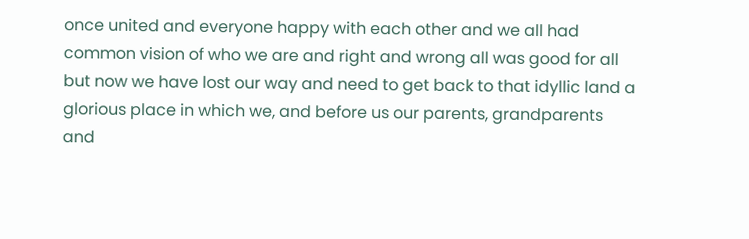once united and everyone happy with each other and we all had common vision of who we are and right and wrong all was good for all but now we have lost our way and need to get back to that idyllic land a glorious place in which we, and before us our parents, grandparents and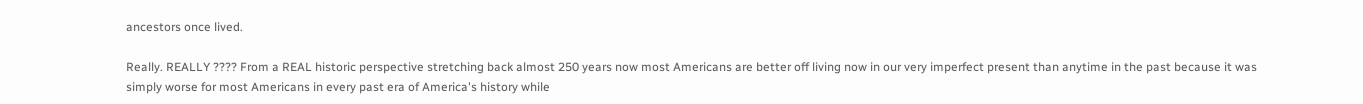ancestors once lived.

Really. REALLY ???? From a REAL historic perspective stretching back almost 250 years now most Americans are better off living now in our very imperfect present than anytime in the past because it was simply worse for most Americans in every past era of America's history while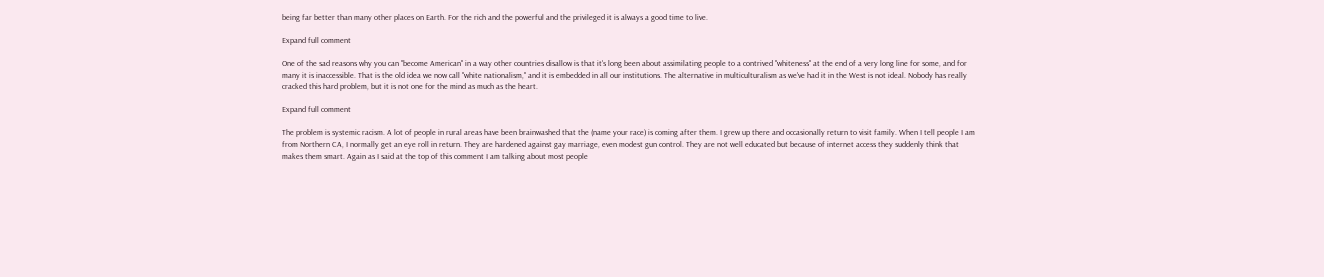being far better than many other places on Earth. For the rich and the powerful and the privileged it is always a good time to live.

Expand full comment

One of the sad reasons why you can "become American" in a way other countries disallow is that it's long been about assimilating people to a contrived "whiteness" at the end of a very long line for some, and for many it is inaccessible. That is the old idea we now call "white nationalism," and it is embedded in all our institutions. The alternative in multiculturalism as we've had it in the West is not ideal. Nobody has really cracked this hard problem, but it is not one for the mind as much as the heart.

Expand full comment

The problem is systemic racism. A lot of people in rural areas have been brainwashed that the (name your race) is coming after them. I grew up there and occasionally return to visit family. When I tell people I am from Northern CA, I normally get an eye roll in return. They are hardened against gay marriage, even modest gun control. They are not well educated but because of internet access they suddenly think that makes them smart. Again as I said at the top of this comment I am talking about most people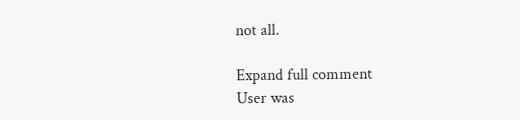not all.

Expand full comment
User was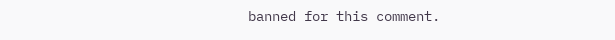banned for this comment.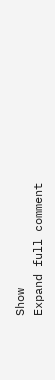Show
Expand full comment